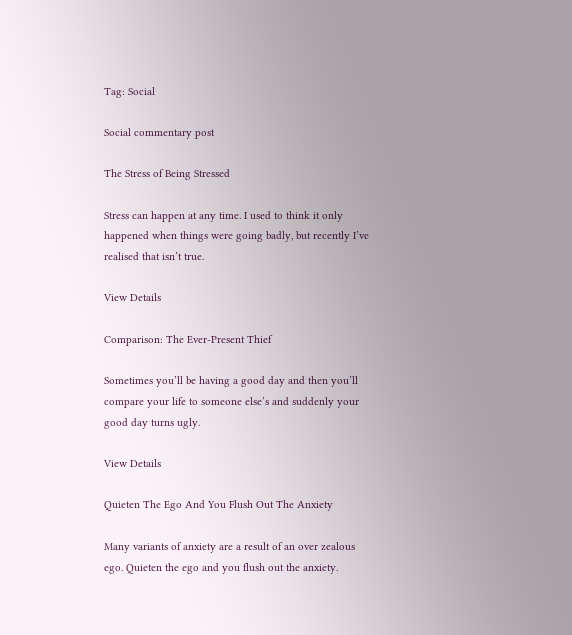Tag: Social

Social commentary post

The Stress of Being Stressed

Stress can happen at any time. I used to think it only happened when things were going badly, but recently I’ve realised that isn’t true.

View Details

Comparison: The Ever-Present Thief

Sometimes you’ll be having a good day and then you’ll compare your life to someone else’s and suddenly your good day turns ugly.

View Details

Quieten The Ego And You Flush Out The Anxiety

Many variants of anxiety are a result of an over zealous ego. Quieten the ego and you flush out the anxiety.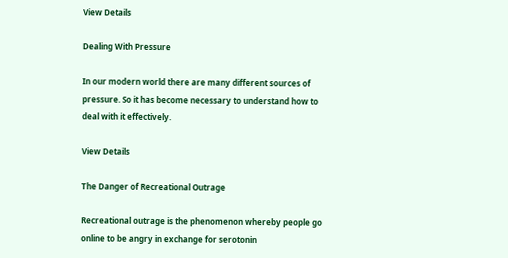View Details

Dealing With Pressure

In our modern world there are many different sources of pressure. So it has become necessary to understand how to deal with it effectively.

View Details

The Danger of Recreational Outrage

Recreational outrage is the phenomenon whereby people go online to be angry in exchange for serotonin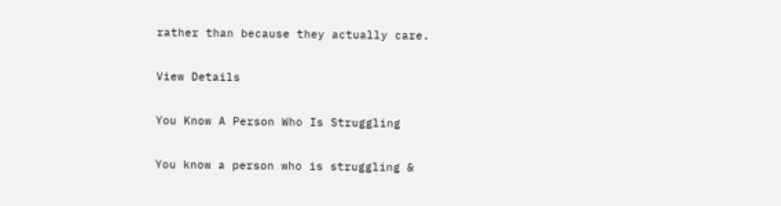rather than because they actually care.

View Details

You Know A Person Who Is Struggling

You know a person who is struggling &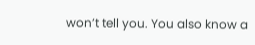won’t tell you. You also know a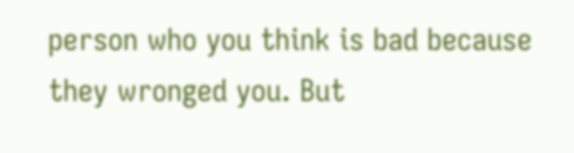person who you think is bad because they wronged you. But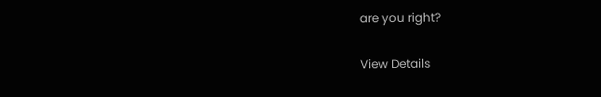are you right?

View Details